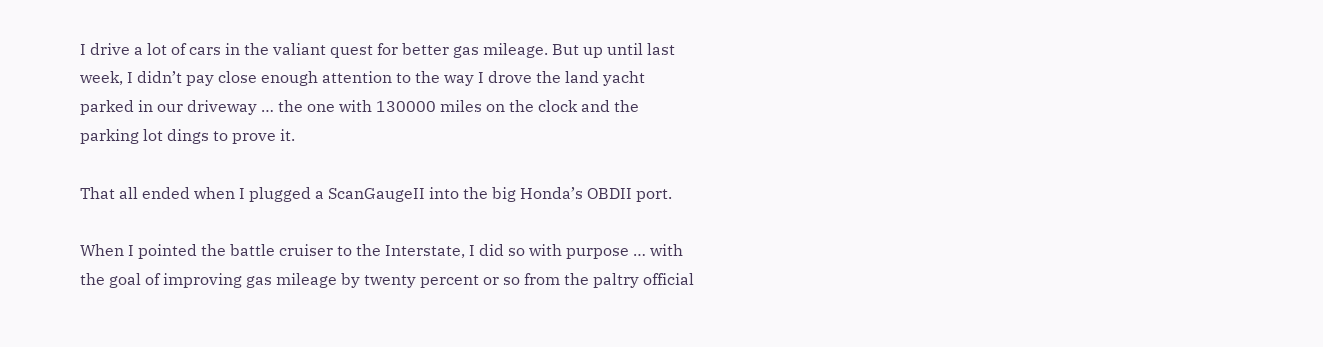I drive a lot of cars in the valiant quest for better gas mileage. But up until last week, I didn’t pay close enough attention to the way I drove the land yacht parked in our driveway … the one with 130000 miles on the clock and the parking lot dings to prove it.

That all ended when I plugged a ScanGaugeII into the big Honda’s OBDII port.

When I pointed the battle cruiser to the Interstate, I did so with purpose … with the goal of improving gas mileage by twenty percent or so from the paltry official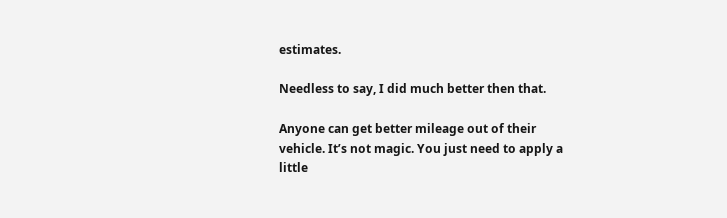estimates.

Needless to say, I did much better then that.

Anyone can get better mileage out of their vehicle. It’s not magic. You just need to apply a little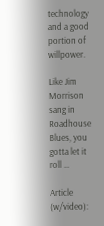technology and a good portion of willpower.

Like Jim Morrison sang in Roadhouse Blues, you gotta let it roll …

Article (w/video):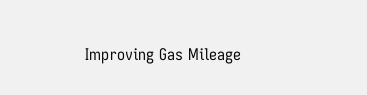Improving Gas Mileage